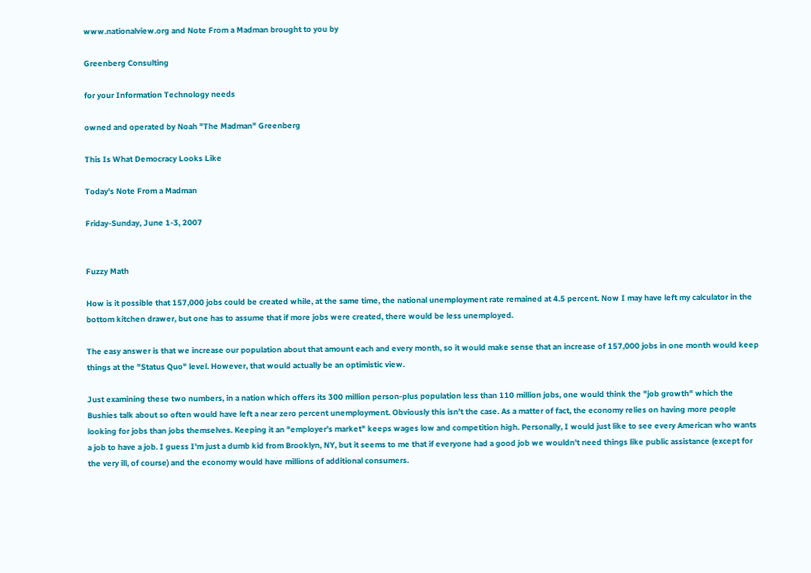www.nationalview.org and Note From a Madman brought to you by

Greenberg Consulting

for your Information Technology needs

owned and operated by Noah "The Madman" Greenberg

This Is What Democracy Looks Like

Today's Note From a Madman

Friday-Sunday, June 1-3, 2007


Fuzzy Math

How is it possible that 157,000 jobs could be created while, at the same time, the national unemployment rate remained at 4.5 percent. Now I may have left my calculator in the bottom kitchen drawer, but one has to assume that if more jobs were created, there would be less unemployed.

The easy answer is that we increase our population about that amount each and every month, so it would make sense that an increase of 157,000 jobs in one month would keep things at the "Status Quo" level. However, that would actually be an optimistic view.

Just examining these two numbers, in a nation which offers its 300 million person-plus population less than 110 million jobs, one would think the "job growth" which the Bushies talk about so often would have left a near zero percent unemployment. Obviously this isn't the case. As a matter of fact, the economy relies on having more people looking for jobs than jobs themselves. Keeping it an "employer's market" keeps wages low and competition high. Personally, I would just like to see every American who wants a job to have a job. I guess I'm just a dumb kid from Brooklyn, NY, but it seems to me that if everyone had a good job we wouldn't need things like public assistance (except for the very ill, of course) and the economy would have millions of additional consumers.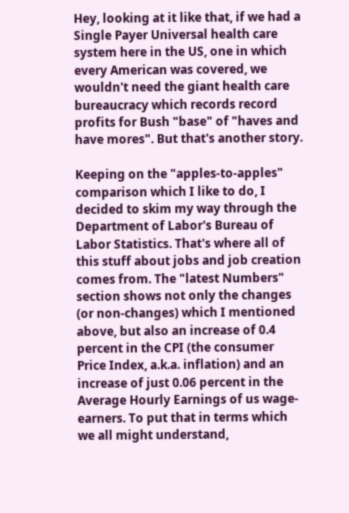Hey, looking at it like that, if we had a Single Payer Universal health care system here in the US, one in which every American was covered, we wouldn't need the giant health care bureaucracy which records record profits for Bush "base" of "haves and have mores". But that's another story.

Keeping on the "apples-to-apples" comparison which I like to do, I decided to skim my way through the Department of Labor's Bureau of Labor Statistics. That's where all of this stuff about jobs and job creation comes from. The "latest Numbers" section shows not only the changes (or non-changes) which I mentioned above, but also an increase of 0.4 percent in the CPI (the consumer Price Index, a.k.a. inflation) and an increase of just 0.06 percent in the Average Hourly Earnings of us wage-earners. To put that in terms which we all might understand,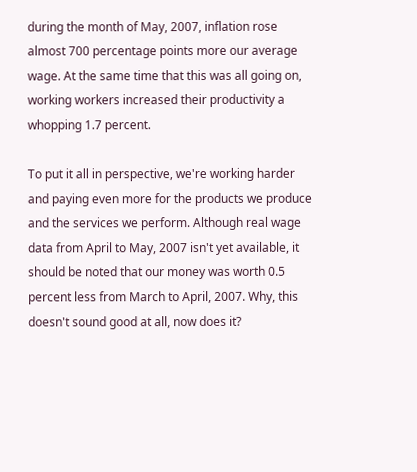during the month of May, 2007, inflation rose almost 700 percentage points more our average wage. At the same time that this was all going on, working workers increased their productivity a whopping 1.7 percent.

To put it all in perspective, we're working harder and paying even more for the products we produce and the services we perform. Although real wage data from April to May, 2007 isn't yet available, it should be noted that our money was worth 0.5 percent less from March to April, 2007. Why, this doesn't sound good at all, now does it?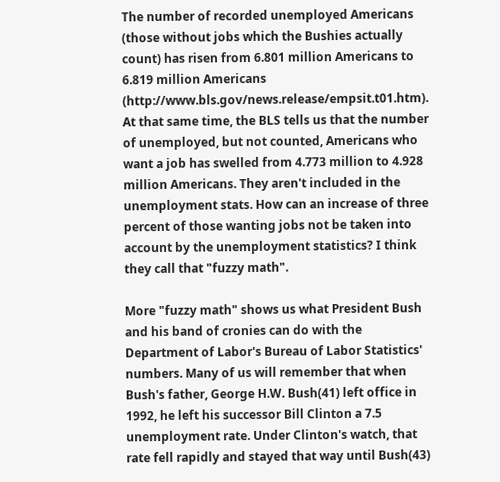The number of recorded unemployed Americans (those without jobs which the Bushies actually count) has risen from 6.801 million Americans to 6.819 million Americans (http://www.bls.gov/news.release/empsit.t01.htm). At that same time, the BLS tells us that the number of unemployed, but not counted, Americans who want a job has swelled from 4.773 million to 4.928 million Americans. They aren't included in the unemployment stats. How can an increase of three percent of those wanting jobs not be taken into account by the unemployment statistics? I think they call that "fuzzy math".

More "fuzzy math" shows us what President Bush and his band of cronies can do with the Department of Labor's Bureau of Labor Statistics' numbers. Many of us will remember that when Bush's father, George H.W. Bush(41) left office in 1992, he left his successor Bill Clinton a 7.5 unemployment rate. Under Clinton's watch, that rate fell rapidly and stayed that way until Bush(43)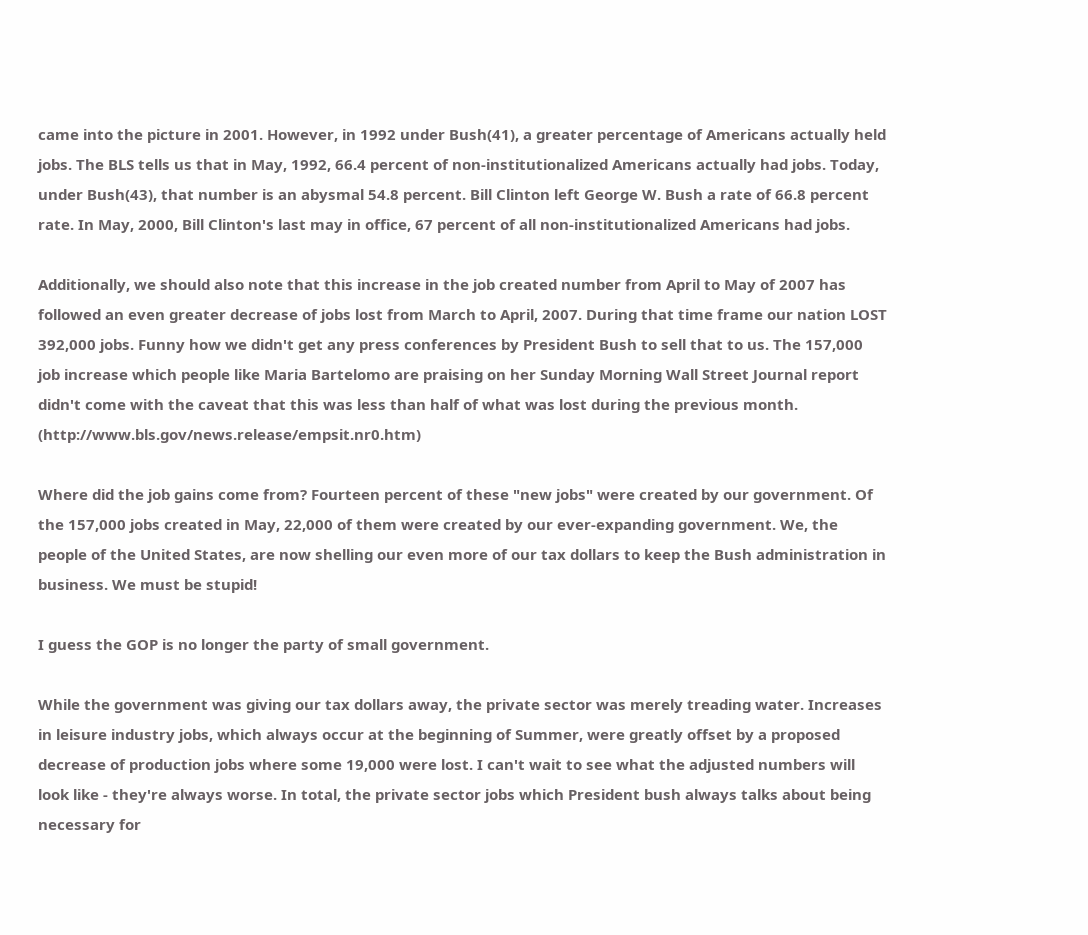came into the picture in 2001. However, in 1992 under Bush(41), a greater percentage of Americans actually held jobs. The BLS tells us that in May, 1992, 66.4 percent of non-institutionalized Americans actually had jobs. Today, under Bush(43), that number is an abysmal 54.8 percent. Bill Clinton left George W. Bush a rate of 66.8 percent rate. In May, 2000, Bill Clinton's last may in office, 67 percent of all non-institutionalized Americans had jobs.

Additionally, we should also note that this increase in the job created number from April to May of 2007 has followed an even greater decrease of jobs lost from March to April, 2007. During that time frame our nation LOST 392,000 jobs. Funny how we didn't get any press conferences by President Bush to sell that to us. The 157,000 job increase which people like Maria Bartelomo are praising on her Sunday Morning Wall Street Journal report didn't come with the caveat that this was less than half of what was lost during the previous month. (http://www.bls.gov/news.release/empsit.nr0.htm)

Where did the job gains come from? Fourteen percent of these "new jobs" were created by our government. Of the 157,000 jobs created in May, 22,000 of them were created by our ever-expanding government. We, the people of the United States, are now shelling our even more of our tax dollars to keep the Bush administration in business. We must be stupid!

I guess the GOP is no longer the party of small government.

While the government was giving our tax dollars away, the private sector was merely treading water. Increases in leisure industry jobs, which always occur at the beginning of Summer, were greatly offset by a proposed decrease of production jobs where some 19,000 were lost. I can't wait to see what the adjusted numbers will look like - they're always worse. In total, the private sector jobs which President bush always talks about being necessary for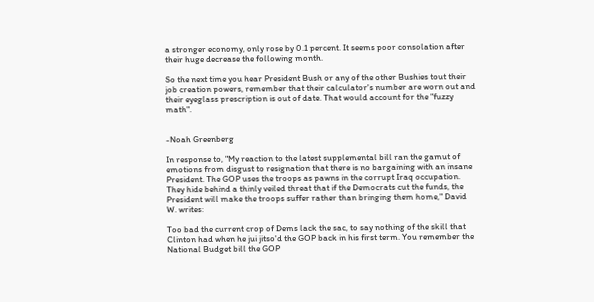a stronger economy, only rose by 0.1 percent. It seems poor consolation after their huge decrease the following month.

So the next time you hear President Bush or any of the other Bushies tout their job creation powers, remember that their calculator's number are worn out and their eyeglass prescription is out of date. That would account for the "fuzzy math".


-Noah Greenberg

In response to, "My reaction to the latest supplemental bill ran the gamut of emotions from disgust to resignation that there is no bargaining with an insane President. The GOP uses the troops as pawns in the corrupt Iraq occupation. They hide behind a thinly veiled threat that if the Democrats cut the funds, the President will make the troops suffer rather than bringing them home," David W. writes:

Too bad the current crop of Dems lack the sac, to say nothing of the skill that Clinton had when he jui jitso'd the GOP back in his first term. You remember the National Budget bill the GOP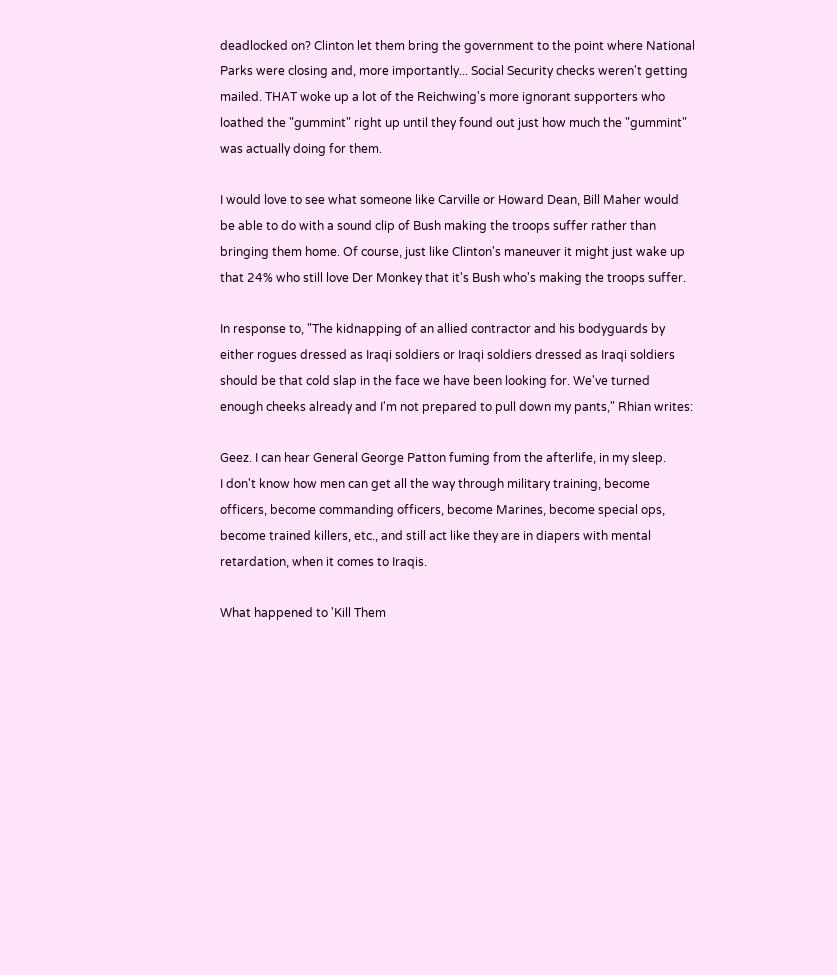deadlocked on? Clinton let them bring the government to the point where National Parks were closing and, more importantly... Social Security checks weren't getting mailed. THAT woke up a lot of the Reichwing's more ignorant supporters who loathed the "gummint" right up until they found out just how much the "gummint" was actually doing for them.

I would love to see what someone like Carville or Howard Dean, Bill Maher would be able to do with a sound clip of Bush making the troops suffer rather than bringing them home. Of course, just like Clinton's maneuver it might just wake up that 24% who still love Der Monkey that it's Bush who's making the troops suffer.

In response to, "The kidnapping of an allied contractor and his bodyguards by either rogues dressed as Iraqi soldiers or Iraqi soldiers dressed as Iraqi soldiers should be that cold slap in the face we have been looking for. We've turned enough cheeks already and I'm not prepared to pull down my pants," Rhian writes:

Geez. I can hear General George Patton fuming from the afterlife, in my sleep.
I don't know how men can get all the way through military training, become officers, become commanding officers, become Marines, become special ops, become trained killers, etc., and still act like they are in diapers with mental retardation, when it comes to Iraqis.

What happened to 'Kill Them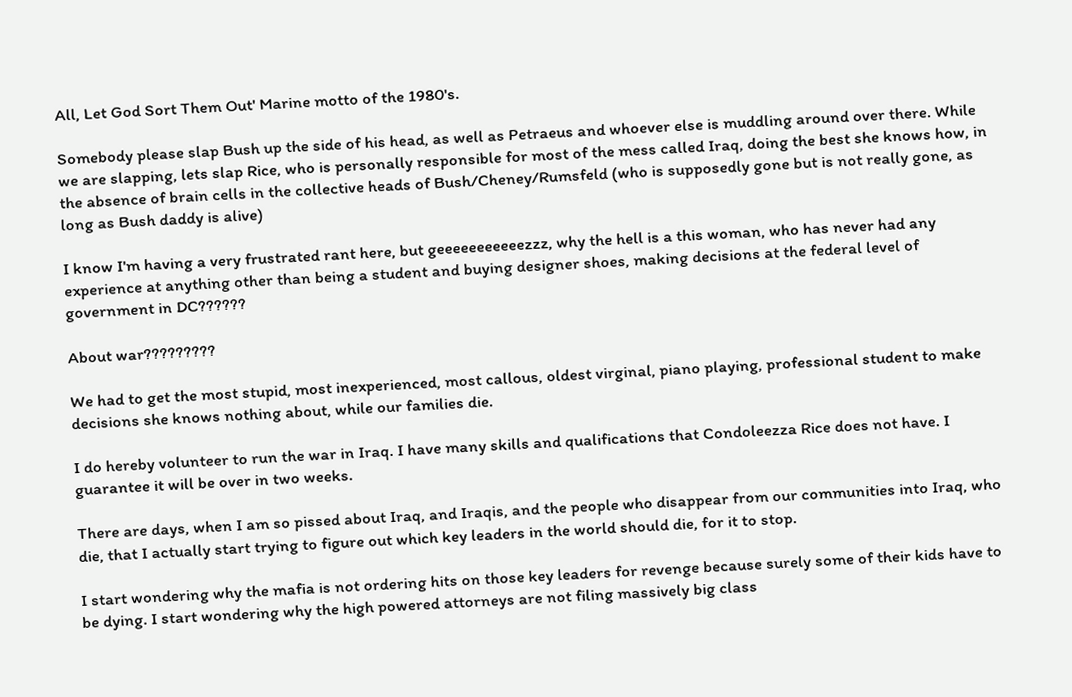All, Let God Sort Them Out' Marine motto of the 1980's.

Somebody please slap Bush up the side of his head, as well as Petraeus and whoever else is muddling around over there. While we are slapping, lets slap Rice, who is personally responsible for most of the mess called Iraq, doing the best she knows how, in the absence of brain cells in the collective heads of Bush/Cheney/Rumsfeld (who is supposedly gone but is not really gone, as long as Bush daddy is alive)

I know I'm having a very frustrated rant here, but geeeeeeeeeeezzz, why the hell is a this woman, who has never had any experience at anything other than being a student and buying designer shoes, making decisions at the federal level of government in DC??????

About war?????????

We had to get the most stupid, most inexperienced, most callous, oldest virginal, piano playing, professional student to make decisions she knows nothing about, while our families die.

I do hereby volunteer to run the war in Iraq. I have many skills and qualifications that Condoleezza Rice does not have. I guarantee it will be over in two weeks.

There are days, when I am so pissed about Iraq, and Iraqis, and the people who disappear from our communities into Iraq, who die, that I actually start trying to figure out which key leaders in the world should die, for it to stop.

I start wondering why the mafia is not ordering hits on those key leaders for revenge because surely some of their kids have to be dying. I start wondering why the high powered attorneys are not filing massively big class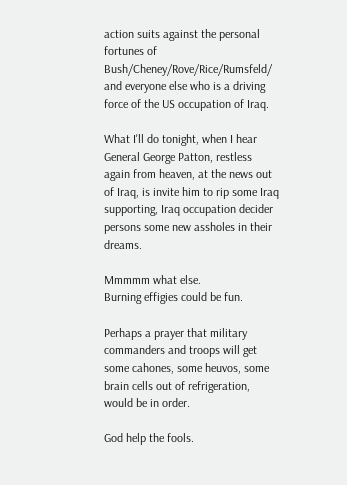action suits against the personal fortunes of Bush/Cheney/Rove/Rice/Rumsfeld/ and everyone else who is a driving force of the US occupation of Iraq.

What I'll do tonight, when I hear General George Patton, restless again from heaven, at the news out of Iraq, is invite him to rip some Iraq supporting, Iraq occupation decider persons some new assholes in their dreams.

Mmmmm what else.
Burning effigies could be fun.

Perhaps a prayer that military commanders and troops will get some cahones, some heuvos, some brain cells out of refrigeration, would be in order.

God help the fools.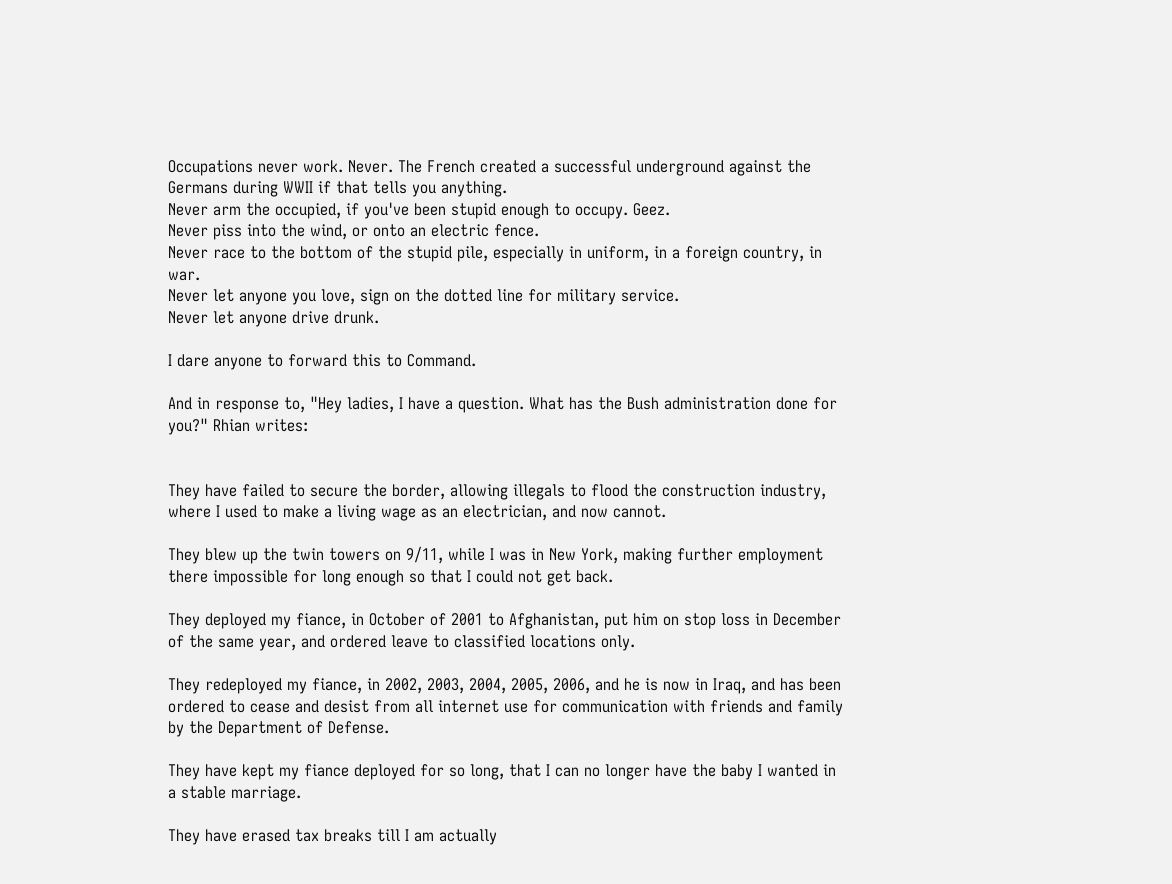Occupations never work. Never. The French created a successful underground against the Germans during WWII if that tells you anything.
Never arm the occupied, if you've been stupid enough to occupy. Geez.
Never piss into the wind, or onto an electric fence.
Never race to the bottom of the stupid pile, especially in uniform, in a foreign country, in war.
Never let anyone you love, sign on the dotted line for military service.
Never let anyone drive drunk.

I dare anyone to forward this to Command.

And in response to, "Hey ladies, I have a question. What has the Bush administration done for you?" Rhian writes:


They have failed to secure the border, allowing illegals to flood the construction industry, where I used to make a living wage as an electrician, and now cannot.

They blew up the twin towers on 9/11, while I was in New York, making further employment there impossible for long enough so that I could not get back.

They deployed my fiance, in October of 2001 to Afghanistan, put him on stop loss in December of the same year, and ordered leave to classified locations only.

They redeployed my fiance, in 2002, 2003, 2004, 2005, 2006, and he is now in Iraq, and has been ordered to cease and desist from all internet use for communication with friends and family by the Department of Defense.

They have kept my fiance deployed for so long, that I can no longer have the baby I wanted in a stable marriage.

They have erased tax breaks till I am actually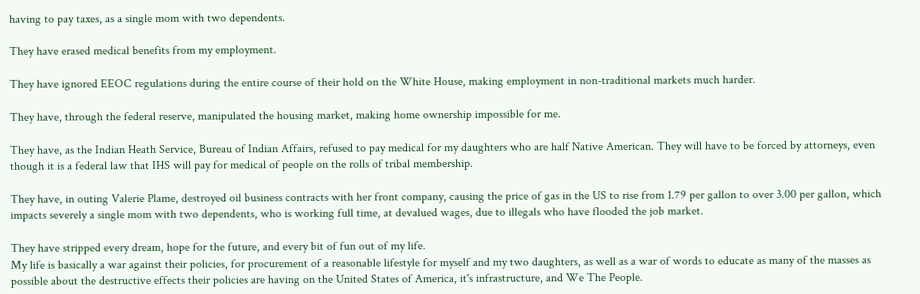having to pay taxes, as a single mom with two dependents.

They have erased medical benefits from my employment.

They have ignored EEOC regulations during the entire course of their hold on the White House, making employment in non-traditional markets much harder.

They have, through the federal reserve, manipulated the housing market, making home ownership impossible for me.

They have, as the Indian Heath Service, Bureau of Indian Affairs, refused to pay medical for my daughters who are half Native American. They will have to be forced by attorneys, even though it is a federal law that IHS will pay for medical of people on the rolls of tribal membership.

They have, in outing Valerie Plame, destroyed oil business contracts with her front company, causing the price of gas in the US to rise from 1.79 per gallon to over 3.00 per gallon, which impacts severely a single mom with two dependents, who is working full time, at devalued wages, due to illegals who have flooded the job market.

They have stripped every dream, hope for the future, and every bit of fun out of my life.
My life is basically a war against their policies, for procurement of a reasonable lifestyle for myself and my two daughters, as well as a war of words to educate as many of the masses as possible about the destructive effects their policies are having on the United States of America, it's infrastructure, and We The People.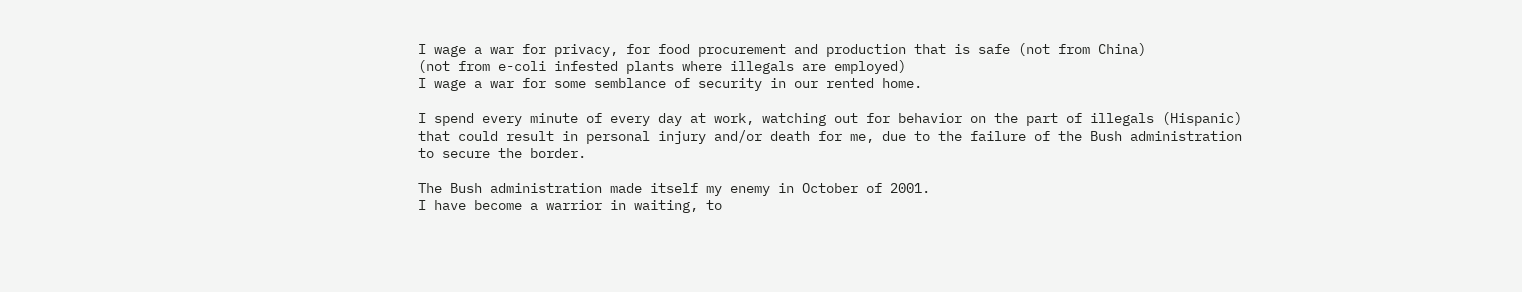I wage a war for privacy, for food procurement and production that is safe (not from China)
(not from e-coli infested plants where illegals are employed)
I wage a war for some semblance of security in our rented home.

I spend every minute of every day at work, watching out for behavior on the part of illegals (Hispanic) that could result in personal injury and/or death for me, due to the failure of the Bush administration to secure the border.

The Bush administration made itself my enemy in October of 2001.
I have become a warrior in waiting, to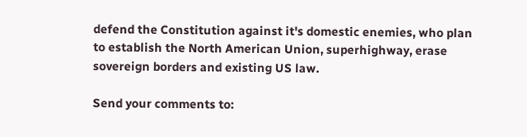defend the Constitution against it's domestic enemies, who plan to establish the North American Union, superhighway, erase sovereign borders and existing US law.

Send your comments to: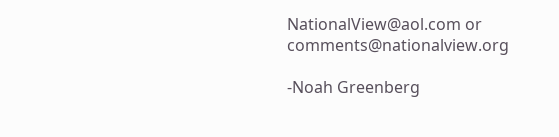NationalView@aol.com or comments@nationalview.org

-Noah Greenberg